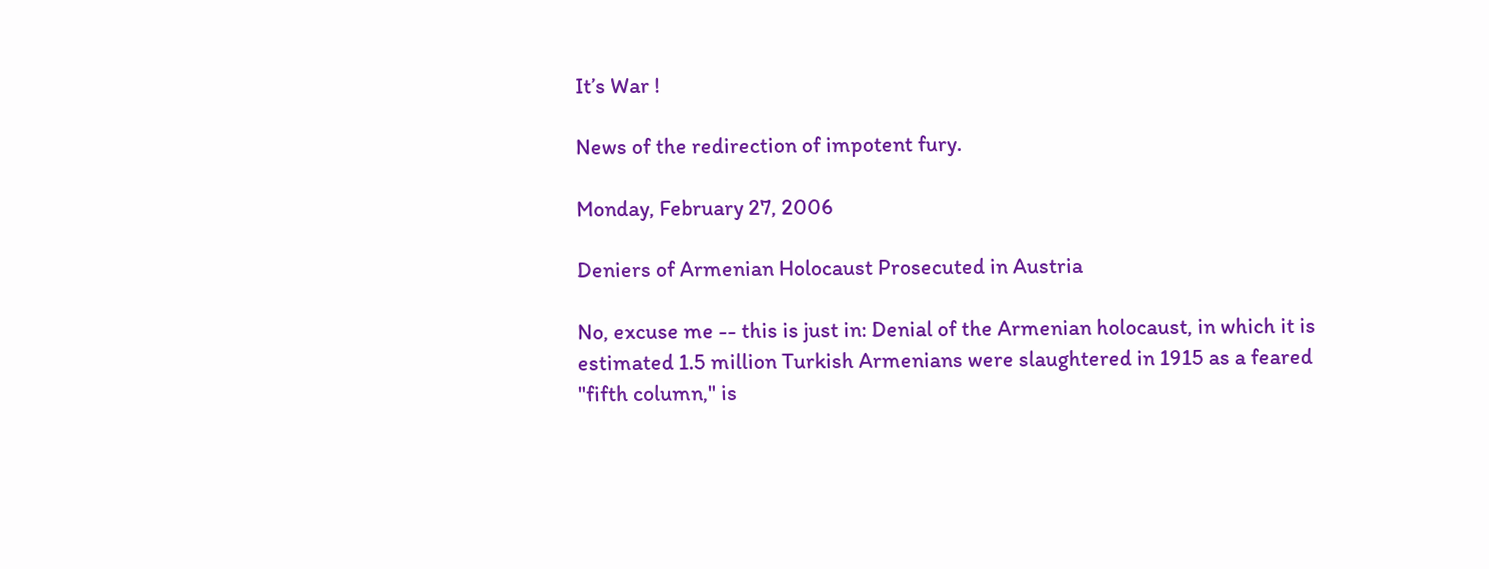It’s War !

News of the redirection of impotent fury.

Monday, February 27, 2006

Deniers of Armenian Holocaust Prosecuted in Austria

No, excuse me -- this is just in: Denial of the Armenian holocaust, in which it is estimated 1.5 million Turkish Armenians were slaughtered in 1915 as a feared "fifth column," is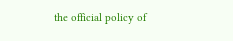the official policy of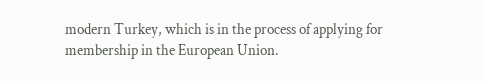modern Turkey, which is in the process of applying for membership in the European Union.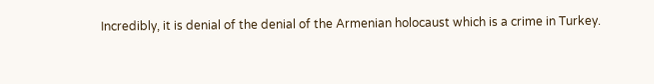Incredibly, it is denial of the denial of the Armenian holocaust which is a crime in Turkey.